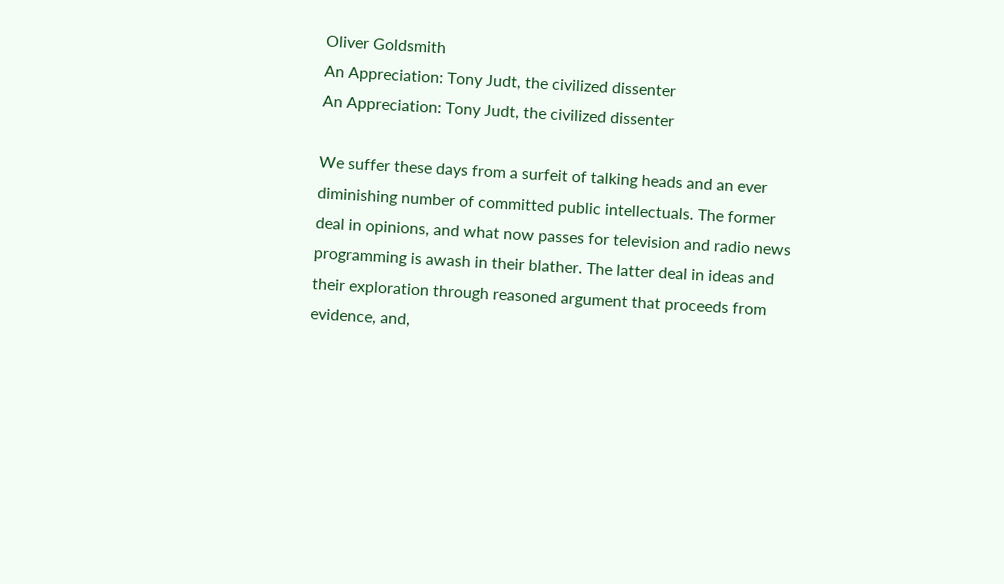Oliver Goldsmith
An Appreciation: Tony Judt, the civilized dissenter
An Appreciation: Tony Judt, the civilized dissenter

We suffer these days from a surfeit of talking heads and an ever diminishing number of committed public intellectuals. The former deal in opinions, and what now passes for television and radio news programming is awash in their blather. The latter deal in ideas and their exploration through reasoned argument that proceeds from evidence, and,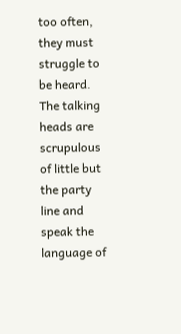too often, they must struggle to be heard. The talking heads are scrupulous of little but the party line and speak the language of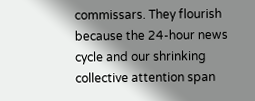commissars. They flourish because the 24-hour news cycle and our shrinking collective attention span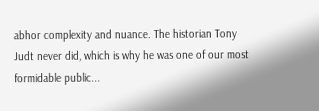abhor complexity and nuance. The historian Tony Judt never did, which is why he was one of our most formidable public...